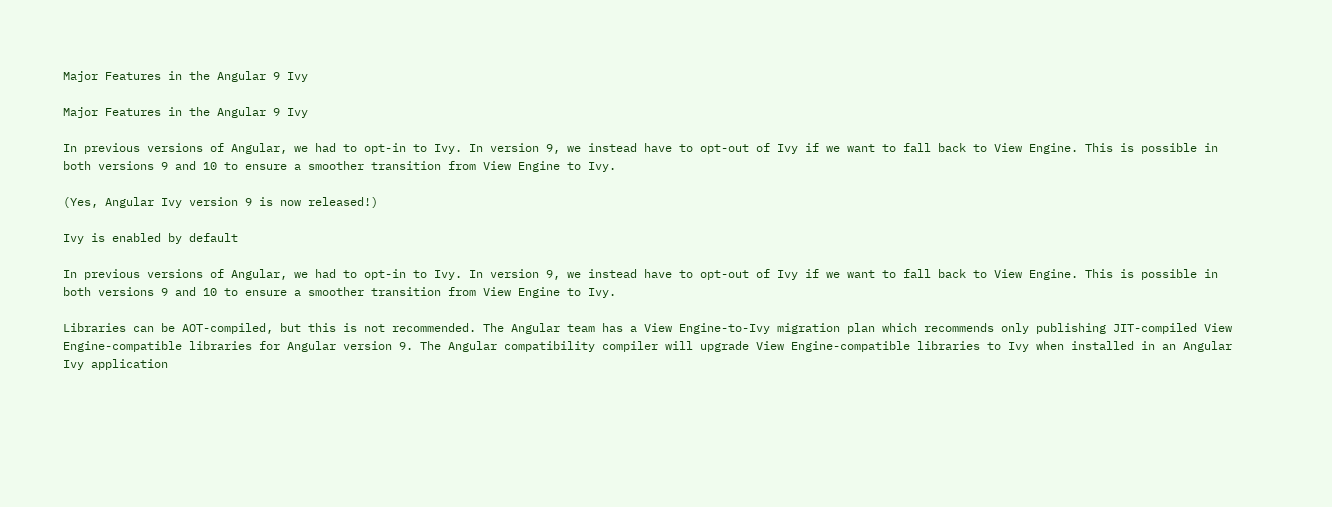Major Features in the Angular 9 Ivy

Major Features in the Angular 9 Ivy

In previous versions of Angular, we had to opt-in to Ivy. In version 9, we instead have to opt-out of Ivy if we want to fall back to View Engine. This is possible in both versions 9 and 10 to ensure a smoother transition from View Engine to Ivy.

(Yes, Angular Ivy version 9 is now released!)

Ivy is enabled by default

In previous versions of Angular, we had to opt-in to Ivy. In version 9, we instead have to opt-out of Ivy if we want to fall back to View Engine. This is possible in both versions 9 and 10 to ensure a smoother transition from View Engine to Ivy.

Libraries can be AOT-compiled, but this is not recommended. The Angular team has a View Engine-to-Ivy migration plan which recommends only publishing JIT-compiled View Engine-compatible libraries for Angular version 9. The Angular compatibility compiler will upgrade View Engine-compatible libraries to Ivy when installed in an Angular Ivy application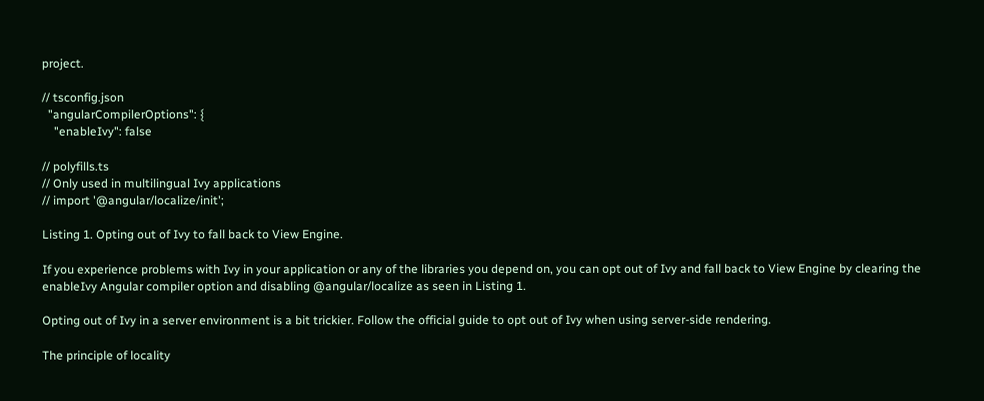project.

// tsconfig.json
  "angularCompilerOptions": {
    "enableIvy": false

// polyfills.ts
// Only used in multilingual Ivy applications
// import '@angular/localize/init';

Listing 1. Opting out of Ivy to fall back to View Engine.

If you experience problems with Ivy in your application or any of the libraries you depend on, you can opt out of Ivy and fall back to View Engine by clearing the enableIvy Angular compiler option and disabling @angular/localize as seen in Listing 1.

Opting out of Ivy in a server environment is a bit trickier. Follow the official guide to opt out of Ivy when using server-side rendering.

The principle of locality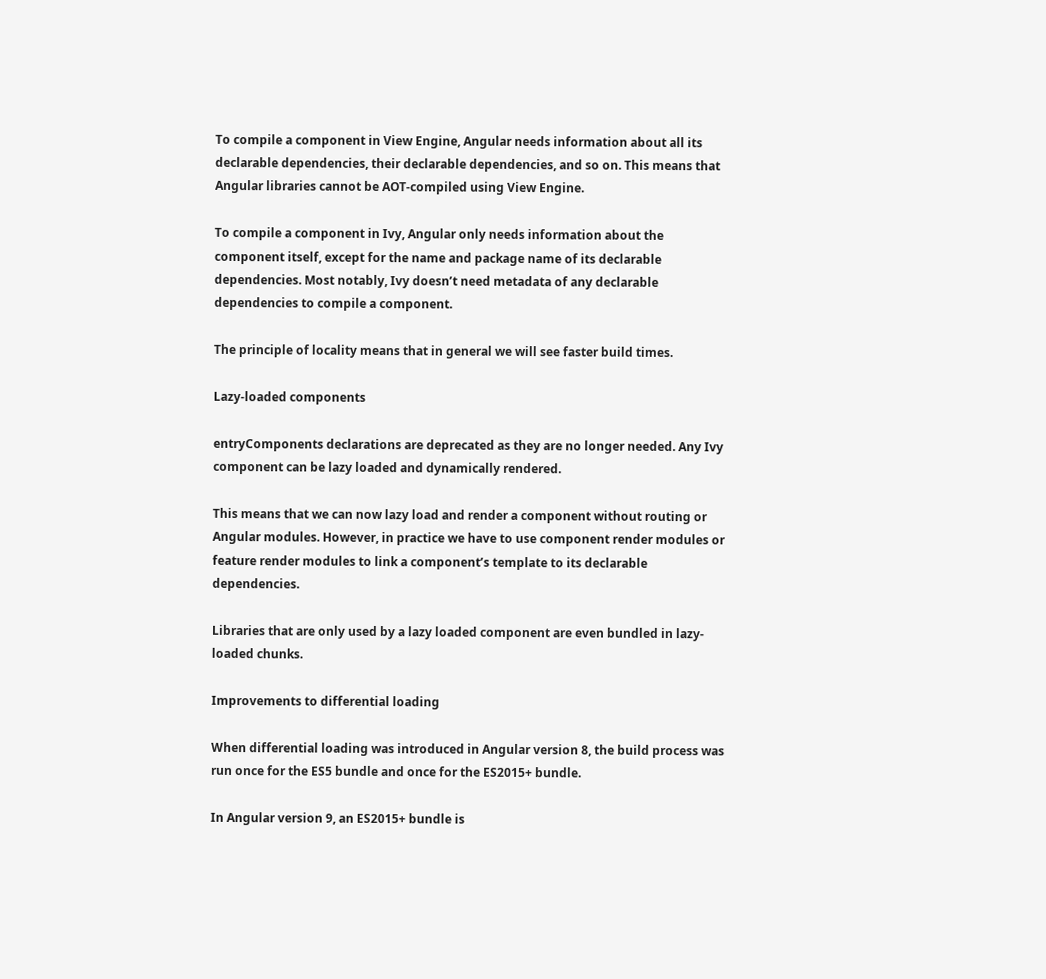To compile a component in View Engine, Angular needs information about all its declarable dependencies, their declarable dependencies, and so on. This means that Angular libraries cannot be AOT-compiled using View Engine.

To compile a component in Ivy, Angular only needs information about the component itself, except for the name and package name of its declarable dependencies. Most notably, Ivy doesn’t need metadata of any declarable dependencies to compile a component.

The principle of locality means that in general we will see faster build times.

Lazy-loaded components

entryComponents declarations are deprecated as they are no longer needed. Any Ivy component can be lazy loaded and dynamically rendered.

This means that we can now lazy load and render a component without routing or Angular modules. However, in practice we have to use component render modules or feature render modules to link a component’s template to its declarable dependencies.

Libraries that are only used by a lazy loaded component are even bundled in lazy-loaded chunks.

Improvements to differential loading

When differential loading was introduced in Angular version 8, the build process was run once for the ES5 bundle and once for the ES2015+ bundle.

In Angular version 9, an ES2015+ bundle is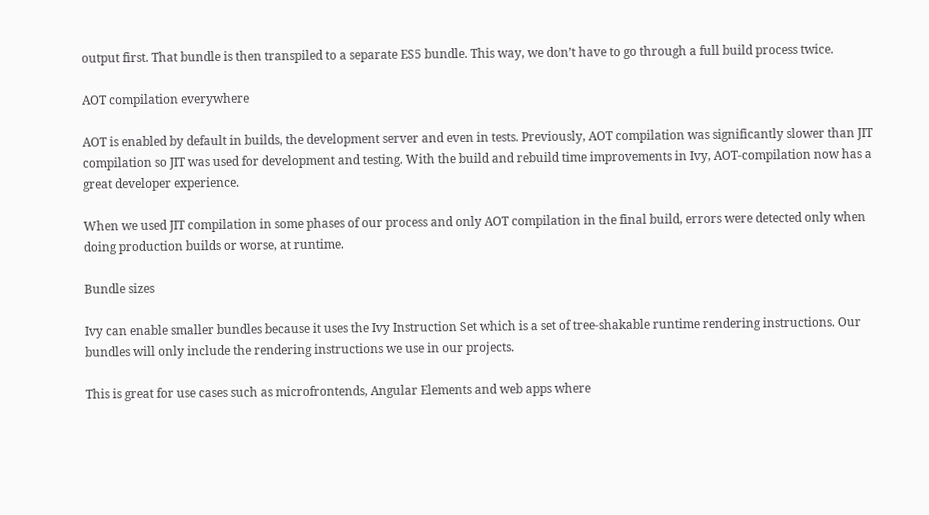output first. That bundle is then transpiled to a separate ES5 bundle. This way, we don’t have to go through a full build process twice.

AOT compilation everywhere

AOT is enabled by default in builds, the development server and even in tests. Previously, AOT compilation was significantly slower than JIT compilation so JIT was used for development and testing. With the build and rebuild time improvements in Ivy, AOT-compilation now has a great developer experience.

When we used JIT compilation in some phases of our process and only AOT compilation in the final build, errors were detected only when doing production builds or worse, at runtime.

Bundle sizes

Ivy can enable smaller bundles because it uses the Ivy Instruction Set which is a set of tree-shakable runtime rendering instructions. Our bundles will only include the rendering instructions we use in our projects.

This is great for use cases such as microfrontends, Angular Elements and web apps where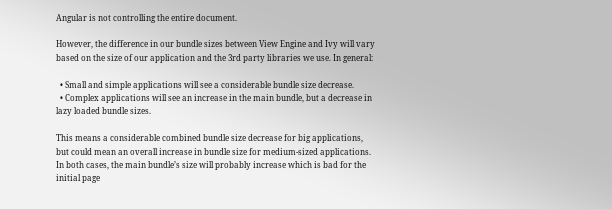Angular is not controlling the entire document.

However, the difference in our bundle sizes between View Engine and Ivy will vary based on the size of our application and the 3rd party libraries we use. In general:

  • Small and simple applications will see a considerable bundle size decrease.
  • Complex applications will see an increase in the main bundle, but a decrease in lazy loaded bundle sizes.

This means a considerable combined bundle size decrease for big applications, but could mean an overall increase in bundle size for medium-sized applications. In both cases, the main bundle’s size will probably increase which is bad for the initial page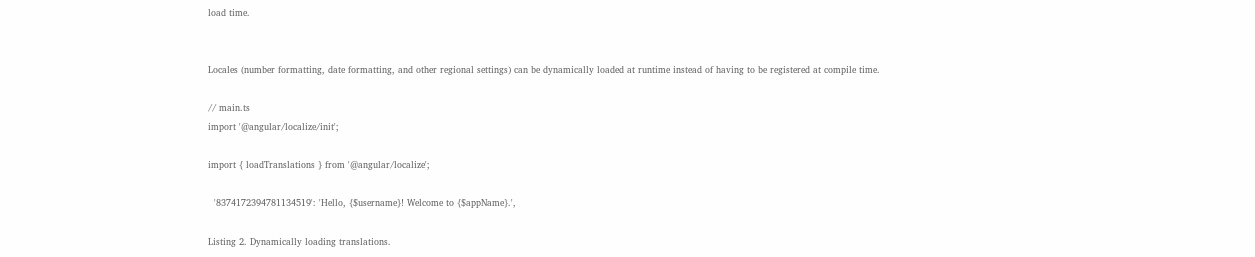load time.


Locales (number formatting, date formatting, and other regional settings) can be dynamically loaded at runtime instead of having to be registered at compile time.

// main.ts
import '@angular/localize/init';

import { loadTranslations } from '@angular/localize';

  '8374172394781134519': 'Hello, {$username}! Welcome to {$appName}.',

Listing 2. Dynamically loading translations.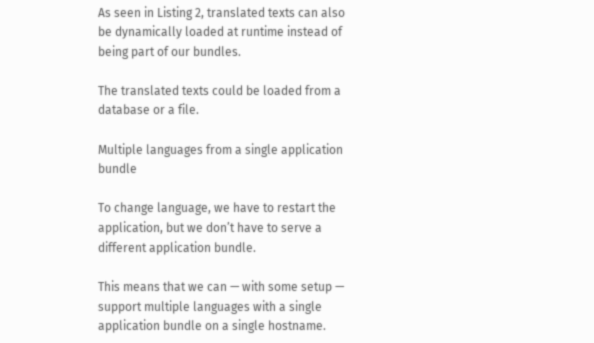As seen in Listing 2, translated texts can also be dynamically loaded at runtime instead of being part of our bundles.

The translated texts could be loaded from a database or a file.

Multiple languages from a single application bundle

To change language, we have to restart the application, but we don’t have to serve a different application bundle.

This means that we can — with some setup — support multiple languages with a single application bundle on a single hostname.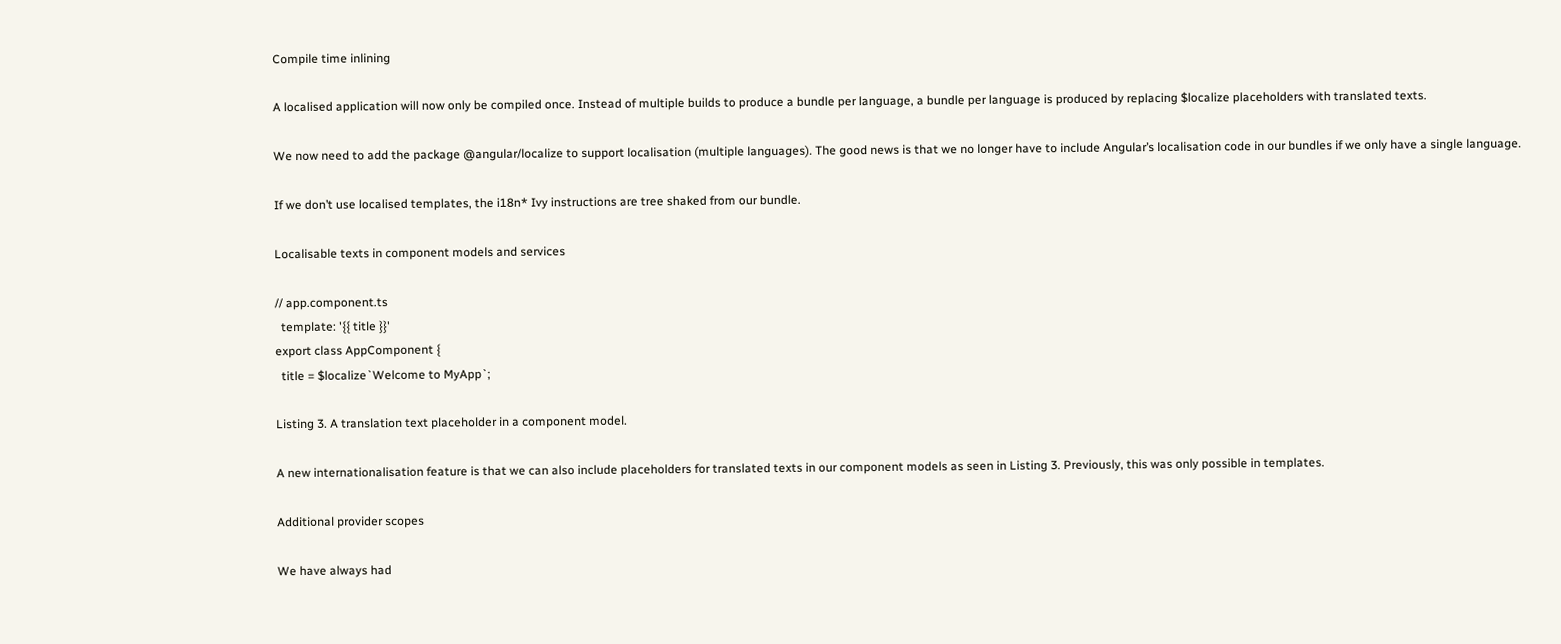Compile time inlining

A localised application will now only be compiled once. Instead of multiple builds to produce a bundle per language, a bundle per language is produced by replacing $localize placeholders with translated texts.

We now need to add the package @angular/localize to support localisation (multiple languages). The good news is that we no longer have to include Angular’s localisation code in our bundles if we only have a single language.

If we don’t use localised templates, the i18n* Ivy instructions are tree shaked from our bundle.

Localisable texts in component models and services

// app.component.ts
  template: '{{ title }}'
export class AppComponent {
  title = $localize`Welcome to MyApp`;

Listing 3. A translation text placeholder in a component model.

A new internationalisation feature is that we can also include placeholders for translated texts in our component models as seen in Listing 3. Previously, this was only possible in templates.

Additional provider scopes

We have always had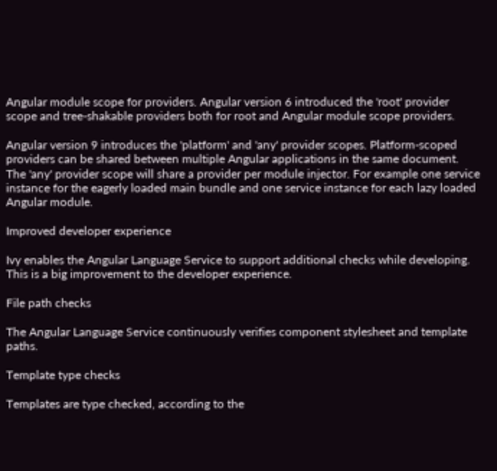Angular module scope for providers. Angular version 6 introduced the 'root' provider scope and tree-shakable providers both for root and Angular module scope providers.

Angular version 9 introduces the 'platform' and 'any' provider scopes. Platform-scoped providers can be shared between multiple Angular applications in the same document. The 'any' provider scope will share a provider per module injector. For example one service instance for the eagerly loaded main bundle and one service instance for each lazy loaded Angular module.

Improved developer experience

Ivy enables the Angular Language Service to support additional checks while developing. This is a big improvement to the developer experience.

File path checks

The Angular Language Service continuously verifies component stylesheet and template paths.

Template type checks

Templates are type checked, according to the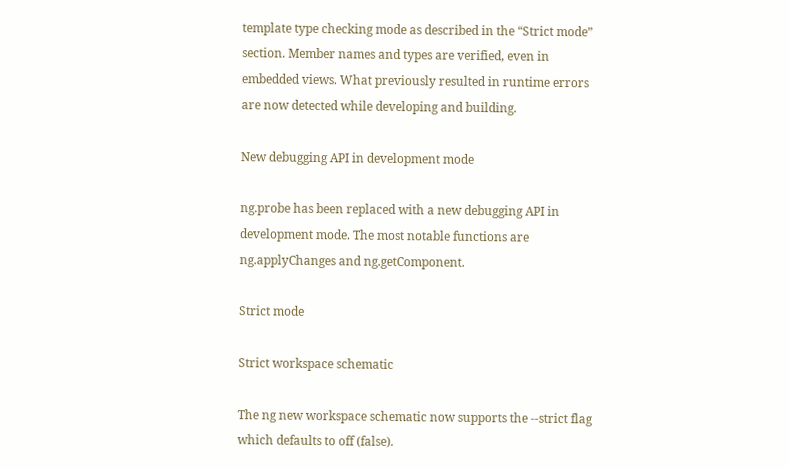template type checking mode as described in the “Strict mode” section. Member names and types are verified, even in embedded views. What previously resulted in runtime errors are now detected while developing and building.

New debugging API in development mode

ng.probe has been replaced with a new debugging API in development mode. The most notable functions are ng.applyChanges and ng.getComponent.

Strict mode

Strict workspace schematic

The ng new workspace schematic now supports the --strict flag which defaults to off (false).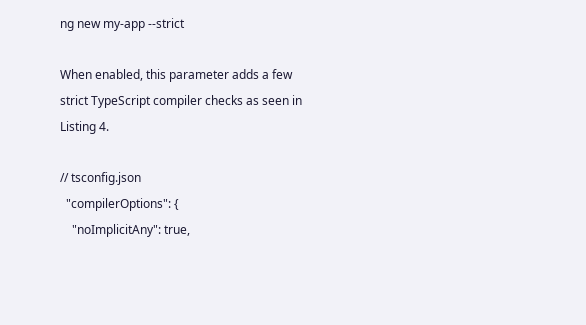ng new my-app --strict

When enabled, this parameter adds a few strict TypeScript compiler checks as seen in Listing 4.

// tsconfig.json
  "compilerOptions": {
    "noImplicitAny": true,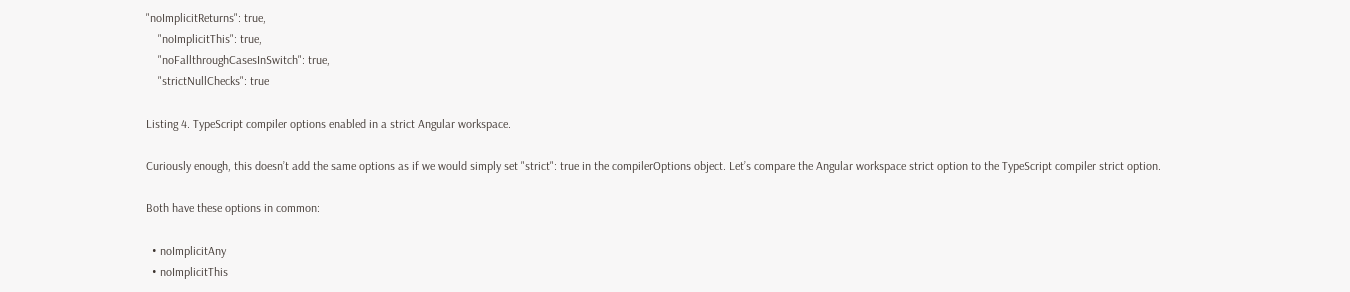"noImplicitReturns": true,
    "noImplicitThis": true,
    "noFallthroughCasesInSwitch": true,
    "strictNullChecks": true

Listing 4. TypeScript compiler options enabled in a strict Angular workspace.

Curiously enough, this doesn’t add the same options as if we would simply set "strict": true in the compilerOptions object. Let’s compare the Angular workspace strict option to the TypeScript compiler strict option.

Both have these options in common:

  • noImplicitAny
  • noImplicitThis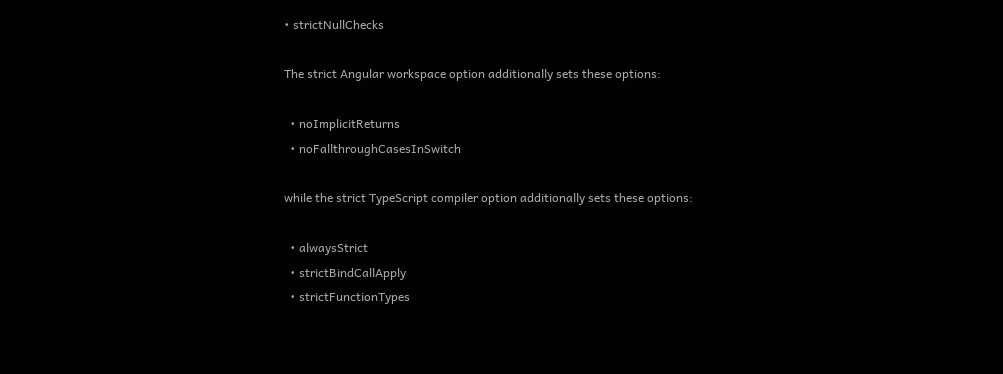• strictNullChecks

The strict Angular workspace option additionally sets these options:

  • noImplicitReturns
  • noFallthroughCasesInSwitch

while the strict TypeScript compiler option additionally sets these options:

  • alwaysStrict
  • strictBindCallApply
  • strictFunctionTypes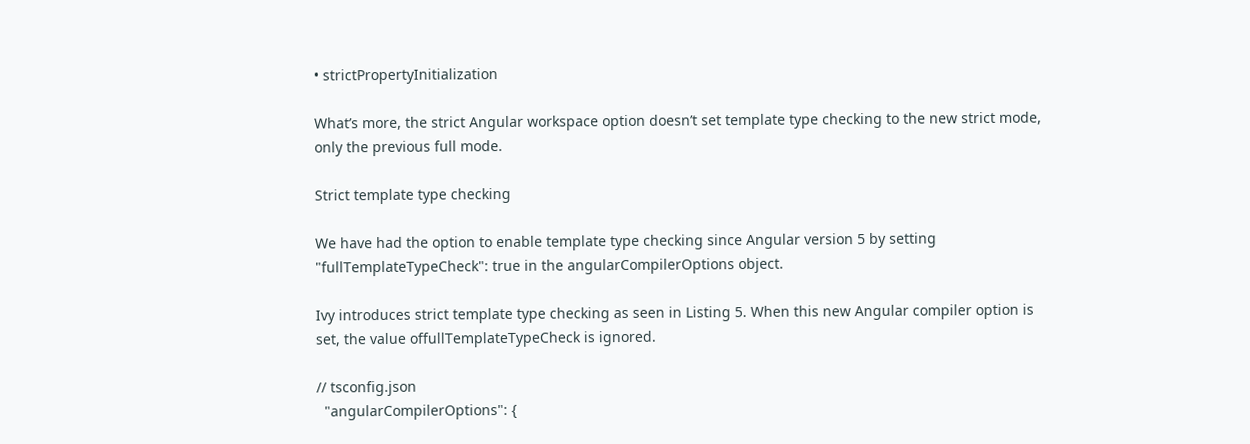• strictPropertyInitialization

What’s more, the strict Angular workspace option doesn’t set template type checking to the new strict mode, only the previous full mode.

Strict template type checking

We have had the option to enable template type checking since Angular version 5 by setting "fullTemplateTypeCheck": true in the angularCompilerOptions object.

Ivy introduces strict template type checking as seen in Listing 5. When this new Angular compiler option is set, the value offullTemplateTypeCheck is ignored.

// tsconfig.json
  "angularCompilerOptions": {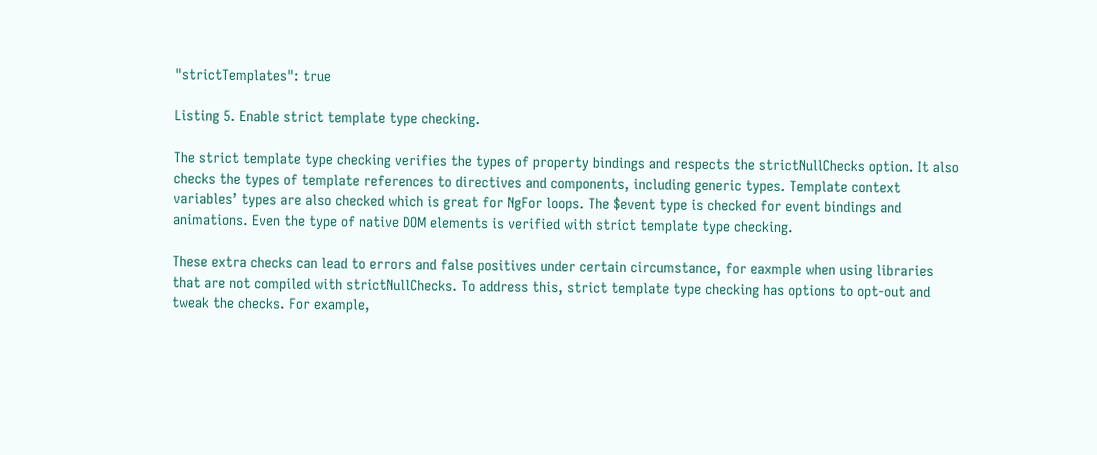"strictTemplates": true

Listing 5. Enable strict template type checking.

The strict template type checking verifies the types of property bindings and respects the strictNullChecks option. It also checks the types of template references to directives and components, including generic types. Template context variables’ types are also checked which is great for NgFor loops. The $event type is checked for event bindings and animations. Even the type of native DOM elements is verified with strict template type checking.

These extra checks can lead to errors and false positives under certain circumstance, for eaxmple when using libraries that are not compiled with strictNullChecks. To address this, strict template type checking has options to opt-out and tweak the checks. For example,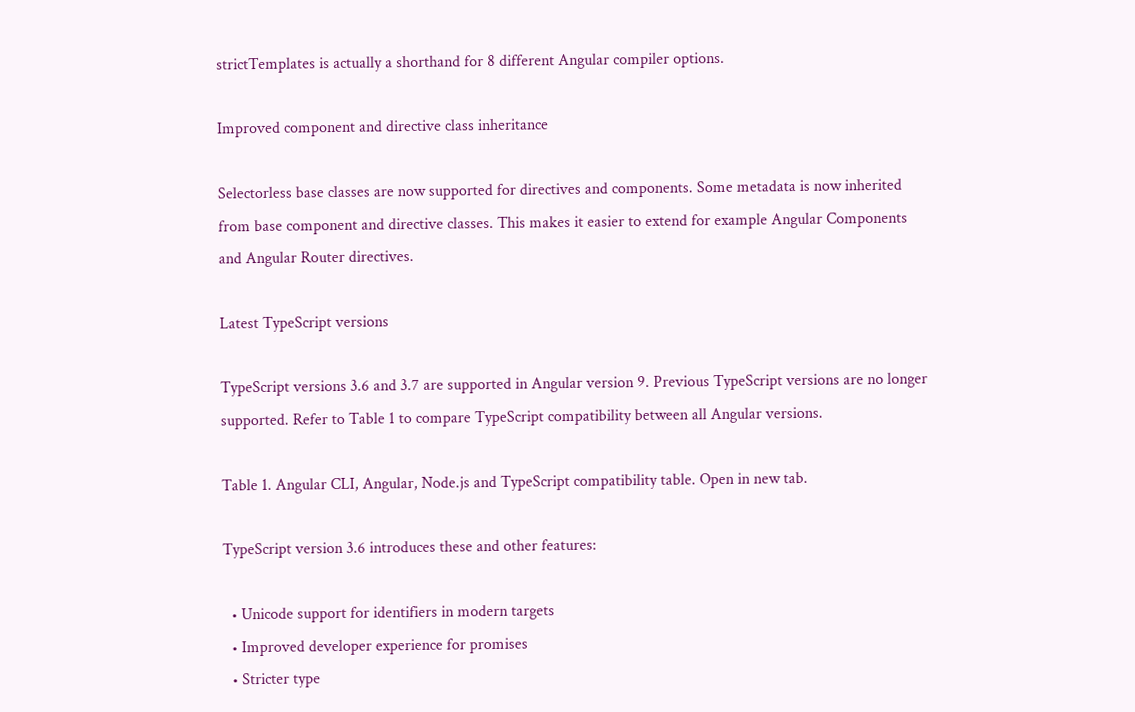strictTemplates is actually a shorthand for 8 different Angular compiler options.

Improved component and directive class inheritance

Selectorless base classes are now supported for directives and components. Some metadata is now inherited from base component and directive classes. This makes it easier to extend for example Angular Components and Angular Router directives.

Latest TypeScript versions

TypeScript versions 3.6 and 3.7 are supported in Angular version 9. Previous TypeScript versions are no longer supported. Refer to Table 1 to compare TypeScript compatibility between all Angular versions.

Table 1. Angular CLI, Angular, Node.js and TypeScript compatibility table. Open in new tab.

TypeScript version 3.6 introduces these and other features:

  • Unicode support for identifiers in modern targets
  • Improved developer experience for promises
  • Stricter type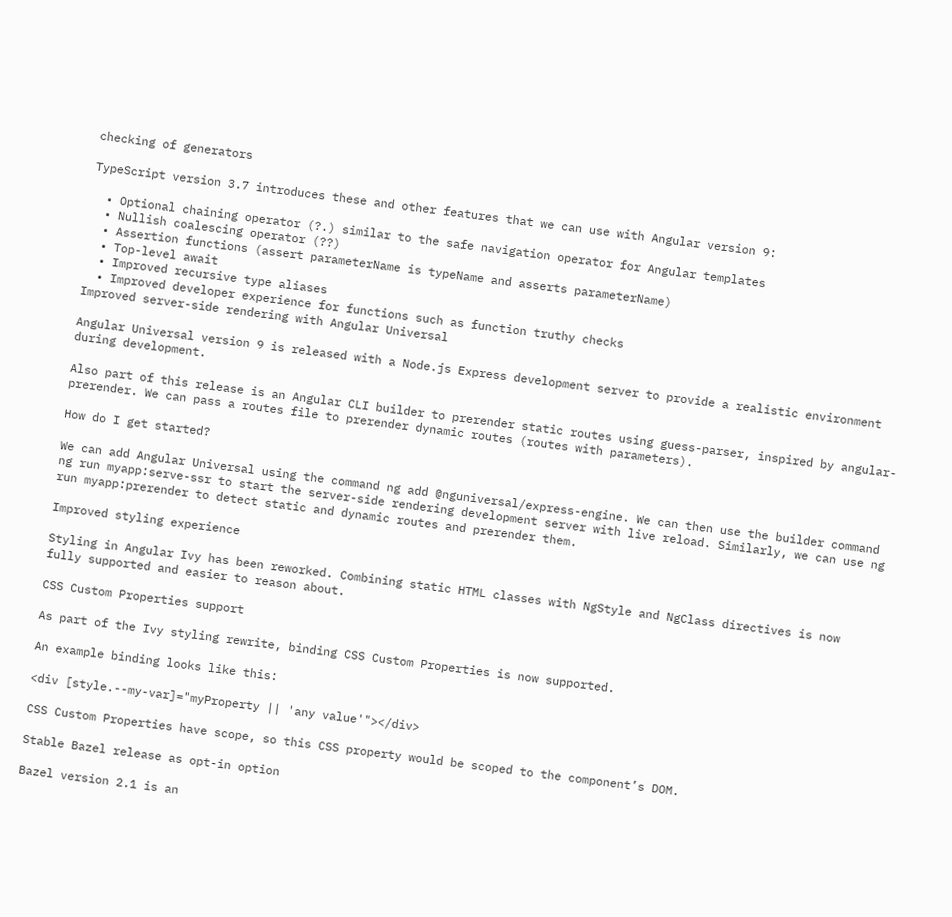checking of generators

TypeScript version 3.7 introduces these and other features that we can use with Angular version 9:

  • Optional chaining operator (?.) similar to the safe navigation operator for Angular templates
  • Nullish coalescing operator (??)
  • Assertion functions (assert parameterName is typeName and asserts parameterName)
  • Top-level await
  • Improved recursive type aliases
  • Improved developer experience for functions such as function truthy checks
Improved server-side rendering with Angular Universal

Angular Universal version 9 is released with a Node.js Express development server to provide a realistic environment during development.

Also part of this release is an Angular CLI builder to prerender static routes using guess-parser, inspired by angular-prerender. We can pass a routes file to prerender dynamic routes (routes with parameters).

How do I get started?

We can add Angular Universal using the command ng add @nguniversal/express-engine. We can then use the builder command ng run myapp:serve-ssr to start the server-side rendering development server with live reload. Similarly, we can use ng run myapp:prerender to detect static and dynamic routes and prerender them.

Improved styling experience

Styling in Angular Ivy has been reworked. Combining static HTML classes with NgStyle and NgClass directives is now fully supported and easier to reason about.

CSS Custom Properties support

As part of the Ivy styling rewrite, binding CSS Custom Properties is now supported.

An example binding looks like this:

<div [style.--my-var]="myProperty || 'any value'"></div>

CSS Custom Properties have scope, so this CSS property would be scoped to the component’s DOM.

Stable Bazel release as opt-in option

Bazel version 2.1 is an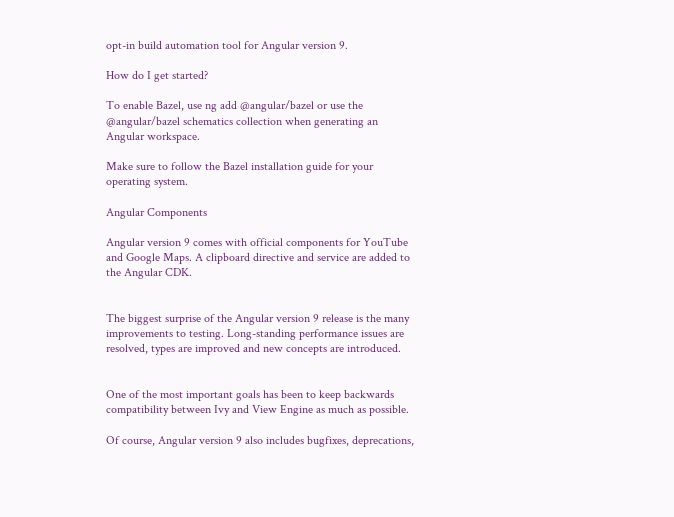opt-in build automation tool for Angular version 9.

How do I get started?

To enable Bazel, use ng add @angular/bazel or use the @angular/bazel schematics collection when generating an Angular workspace.

Make sure to follow the Bazel installation guide for your operating system.

Angular Components

Angular version 9 comes with official components for YouTube and Google Maps. A clipboard directive and service are added to the Angular CDK.


The biggest surprise of the Angular version 9 release is the many improvements to testing. Long-standing performance issues are resolved, types are improved and new concepts are introduced.


One of the most important goals has been to keep backwards compatibility between Ivy and View Engine as much as possible.

Of course, Angular version 9 also includes bugfixes, deprecations,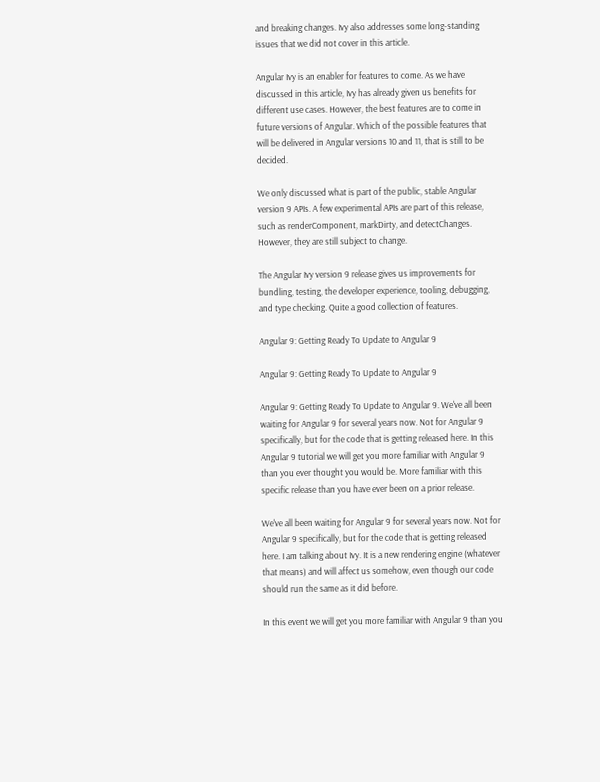and breaking changes. Ivy also addresses some long-standing issues that we did not cover in this article.

Angular Ivy is an enabler for features to come. As we have discussed in this article, Ivy has already given us benefits for different use cases. However, the best features are to come in future versions of Angular. Which of the possible features that will be delivered in Angular versions 10 and 11, that is still to be decided.

We only discussed what is part of the public, stable Angular version 9 APIs. A few experimental APIs are part of this release, such as renderComponent, markDirty, and detectChanges. However, they are still subject to change.

The Angular Ivy version 9 release gives us improvements for bundling, testing, the developer experience, tooling, debugging, and type checking. Quite a good collection of features.

Angular 9: Getting Ready To Update to Angular 9

Angular 9: Getting Ready To Update to Angular 9

Angular 9: Getting Ready To Update to Angular 9. We've all been waiting for Angular 9 for several years now. Not for Angular 9 specifically, but for the code that is getting released here. In this Angular 9 tutorial we will get you more familiar with Angular 9 than you ever thought you would be. More familiar with this specific release than you have ever been on a prior release.

We've all been waiting for Angular 9 for several years now. Not for Angular 9 specifically, but for the code that is getting released here. I am talking about Ivy. It is a new rendering engine (whatever that means) and will affect us somehow, even though our code should run the same as it did before.

In this event we will get you more familiar with Angular 9 than you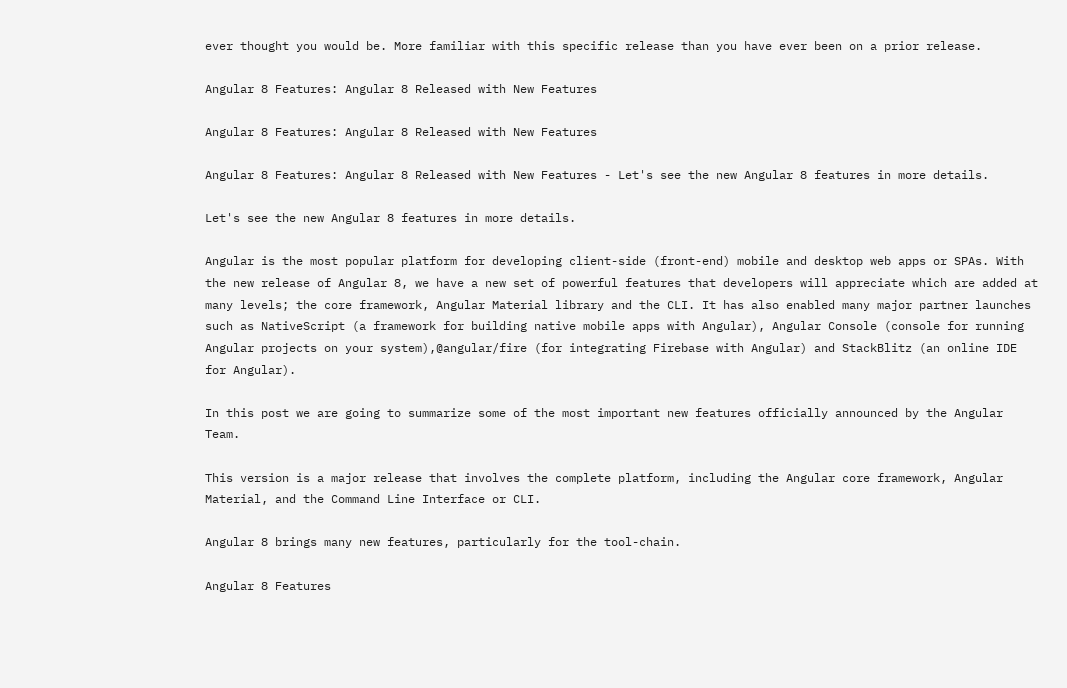ever thought you would be. More familiar with this specific release than you have ever been on a prior release.

Angular 8 Features: Angular 8 Released with New Features

Angular 8 Features: Angular 8 Released with New Features

Angular 8 Features: Angular 8 Released with New Features - Let's see the new Angular 8 features in more details.

Let's see the new Angular 8 features in more details.

Angular is the most popular platform for developing client-side (front-end) mobile and desktop web apps or SPAs. With the new release of Angular 8, we have a new set of powerful features that developers will appreciate which are added at many levels; the core framework, Angular Material library and the CLI. It has also enabled many major partner launches such as NativeScript (a framework for building native mobile apps with Angular), Angular Console (console for running Angular projects on your system),@angular/fire (for integrating Firebase with Angular) and StackBlitz (an online IDE for Angular).

In this post we are going to summarize some of the most important new features officially announced by the Angular Team.

This version is a major release that involves the complete platform, including the Angular core framework, Angular Material, and the Command Line Interface or CLI.

Angular 8 brings many new features, particularly for the tool-chain.

Angular 8 Features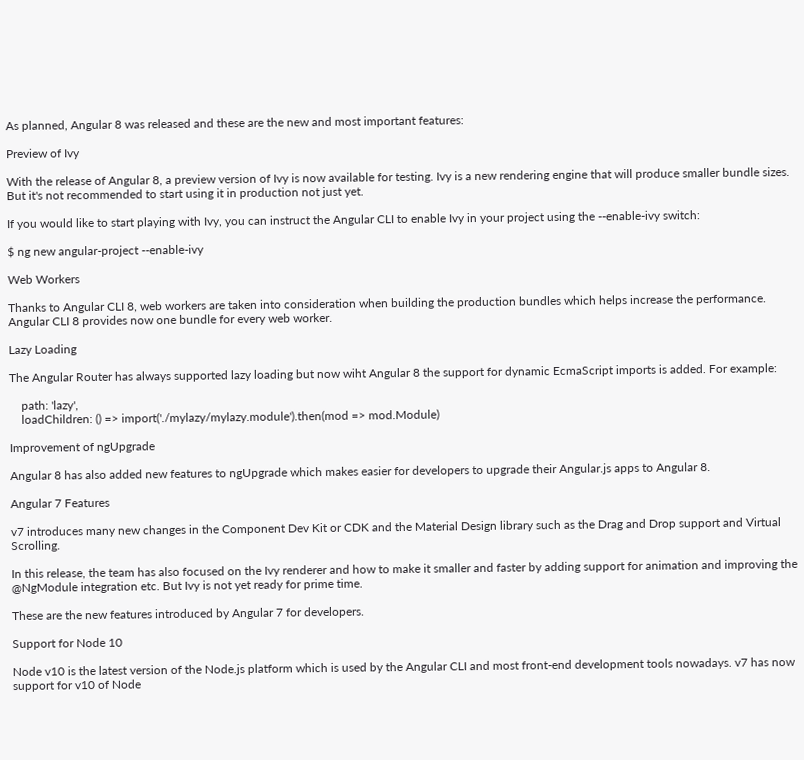As planned, Angular 8 was released and these are the new and most important features:

Preview of Ivy

With the release of Angular 8, a preview version of Ivy is now available for testing. Ivy is a new rendering engine that will produce smaller bundle sizes. But it's not recommended to start using it in production not just yet.

If you would like to start playing with Ivy, you can instruct the Angular CLI to enable Ivy in your project using the --enable-ivy switch:

$ ng new angular-project --enable-ivy

Web Workers

Thanks to Angular CLI 8, web workers are taken into consideration when building the production bundles which helps increase the performance. Angular CLI 8 provides now one bundle for every web worker.

Lazy Loading

The Angular Router has always supported lazy loading but now wiht Angular 8 the support for dynamic EcmaScript imports is added. For example:

    path: 'lazy',
    loadChildren: () => import('./mylazy/mylazy.module').then(mod => mod.Module)

Improvement of ngUpgrade

Angular 8 has also added new features to ngUpgrade which makes easier for developers to upgrade their Angular.js apps to Angular 8.

Angular 7 Features

v7 introduces many new changes in the Component Dev Kit or CDK and the Material Design library such as the Drag and Drop support and Virtual Scrolling.

In this release, the team has also focused on the Ivy renderer and how to make it smaller and faster by adding support for animation and improving the @NgModule integration etc. But Ivy is not yet ready for prime time.

These are the new features introduced by Angular 7 for developers.

Support for Node 10

Node v10 is the latest version of the Node.js platform which is used by the Angular CLI and most front-end development tools nowadays. v7 has now support for v10 of Node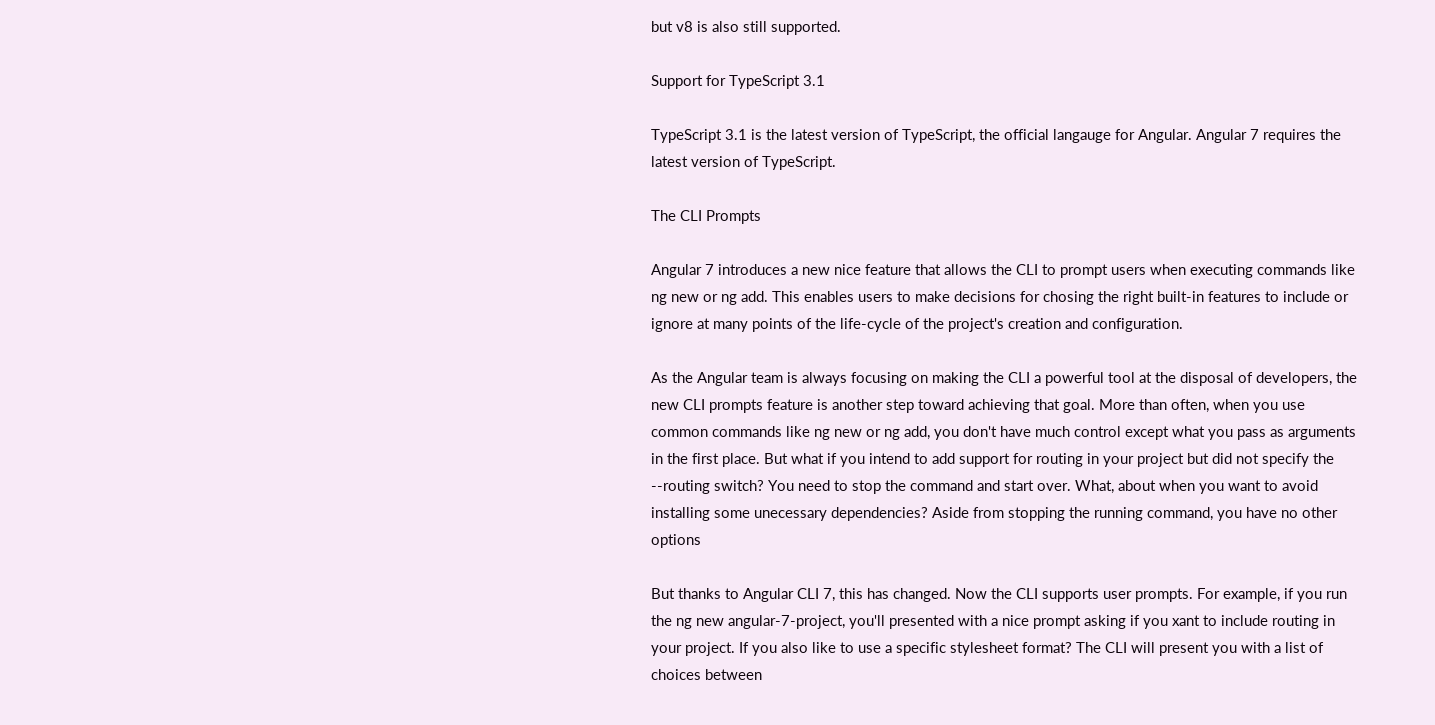but v8 is also still supported.

Support for TypeScript 3.1

TypeScript 3.1 is the latest version of TypeScript, the official langauge for Angular. Angular 7 requires the latest version of TypeScript.

The CLI Prompts

Angular 7 introduces a new nice feature that allows the CLI to prompt users when executing commands like ng new or ng add. This enables users to make decisions for chosing the right built-in features to include or ignore at many points of the life-cycle of the project's creation and configuration.

As the Angular team is always focusing on making the CLI a powerful tool at the disposal of developers, the new CLI prompts feature is another step toward achieving that goal. More than often, when you use common commands like ng new or ng add, you don't have much control except what you pass as arguments in the first place. But what if you intend to add support for routing in your project but did not specify the --routing switch? You need to stop the command and start over. What, about when you want to avoid installing some unecessary dependencies? Aside from stopping the running command, you have no other options

But thanks to Angular CLI 7, this has changed. Now the CLI supports user prompts. For example, if you run the ng new angular-7-project, you'll presented with a nice prompt asking if you xant to include routing in your project. If you also like to use a specific stylesheet format? The CLI will present you with a list of choices between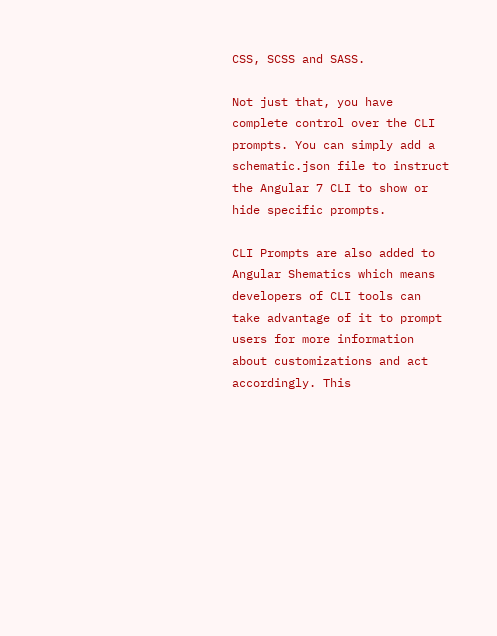CSS, SCSS and SASS.

Not just that, you have complete control over the CLI prompts. You can simply add a schematic.json file to instruct the Angular 7 CLI to show or hide specific prompts.

CLI Prompts are also added to Angular Shematics which means developers of CLI tools can take advantage of it to prompt users for more information about customizations and act accordingly. This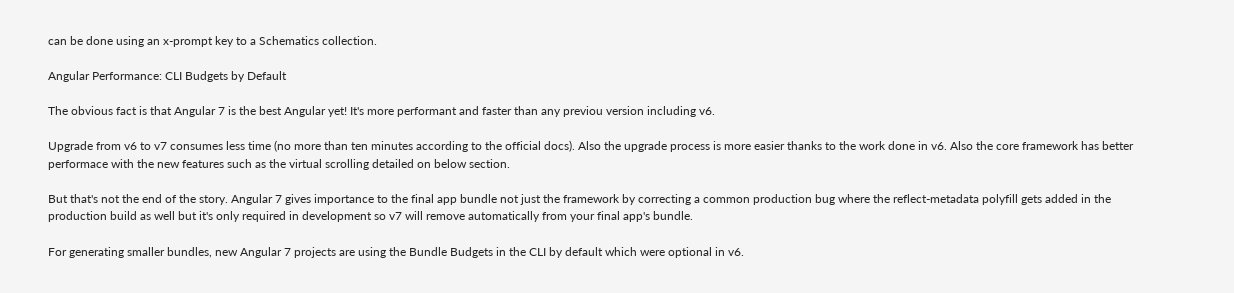can be done using an x-prompt key to a Schematics collection.

Angular Performance: CLI Budgets by Default

The obvious fact is that Angular 7 is the best Angular yet! It's more performant and faster than any previou version including v6.

Upgrade from v6 to v7 consumes less time (no more than ten minutes according to the official docs). Also the upgrade process is more easier thanks to the work done in v6. Also the core framework has better performace with the new features such as the virtual scrolling detailed on below section.

But that's not the end of the story. Angular 7 gives importance to the final app bundle not just the framework by correcting a common production bug where the reflect-metadata polyfill gets added in the production build as well but it's only required in development so v7 will remove automatically from your final app's bundle.

For generating smaller bundles, new Angular 7 projects are using the Bundle Budgets in the CLI by default which were optional in v6.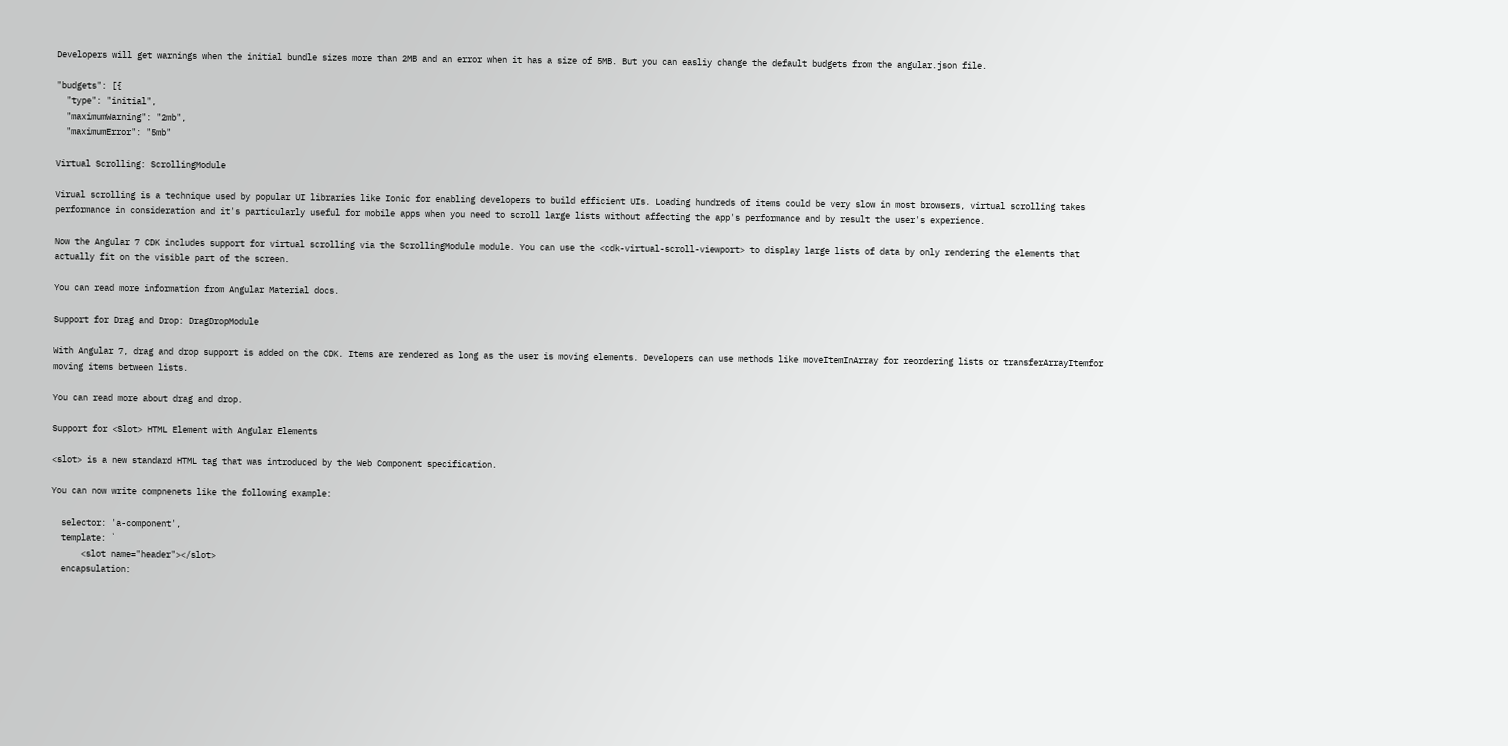Developers will get warnings when the initial bundle sizes more than 2MB and an error when it has a size of 5MB. But you can easliy change the default budgets from the angular.json file.

"budgets": [{
  "type": "initial",
  "maximumWarning": "2mb",
  "maximumError": "5mb"

Virtual Scrolling: ScrollingModule

Virual scrolling is a technique used by popular UI libraries like Ionic for enabling developers to build efficient UIs. Loading hundreds of items could be very slow in most browsers, virtual scrolling takes performance in consideration and it's particularly useful for mobile apps when you need to scroll large lists without affecting the app's performance and by result the user's experience.

Now the Angular 7 CDK includes support for virtual scrolling via the ScrollingModule module. You can use the <cdk-virtual-scroll-viewport> to display large lists of data by only rendering the elements that actually fit on the visible part of the screen.

You can read more information from Angular Material docs.

Support for Drag and Drop: DragDropModule

With Angular 7, drag and drop support is added on the CDK. Items are rendered as long as the user is moving elements. Developers can use methods like moveItemInArray for reordering lists or transferArrayItemfor moving items between lists.

You can read more about drag and drop.

Support for <Slot> HTML Element with Angular Elements

<slot> is a new standard HTML tag that was introduced by the Web Component specification.

You can now write compnenets like the following example:

  selector: 'a-component',
  template: `
      <slot name="header"></slot>
  encapsulation: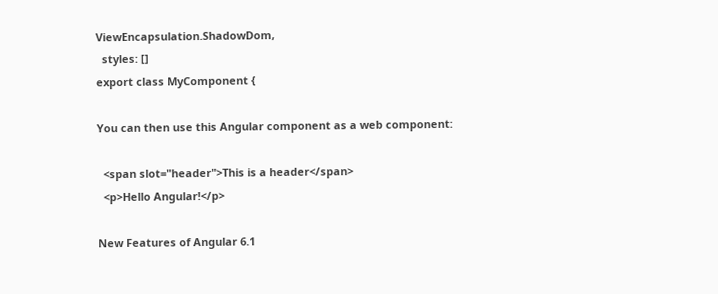ViewEncapsulation.ShadowDom,
  styles: []
export class MyComponent {

You can then use this Angular component as a web component:

  <span slot="header">This is a header</span>
  <p>Hello Angular!</p>

New Features of Angular 6.1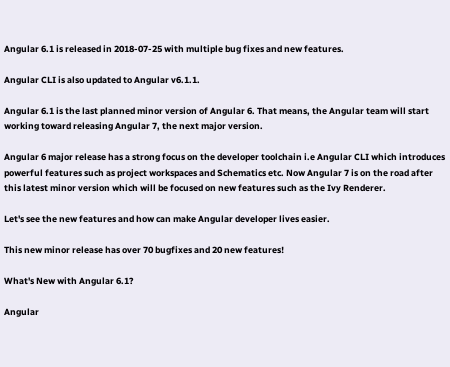Angular 6.1 is released in 2018-07-25 with multiple bug fixes and new features.

Angular CLI is also updated to Angular v6.1.1.

Angular 6.1 is the last planned minor version of Angular 6. That means, the Angular team will start working toward releasing Angular 7, the next major version.

Angular 6 major release has a strong focus on the developer toolchain i.e Angular CLI which introduces powerful features such as project workspaces and Schematics etc. Now Angular 7 is on the road after this latest minor version which will be focused on new features such as the Ivy Renderer.

Let's see the new features and how can make Angular developer lives easier.

This new minor release has over 70 bugfixes and 20 new features!

What's New with Angular 6.1?

Angular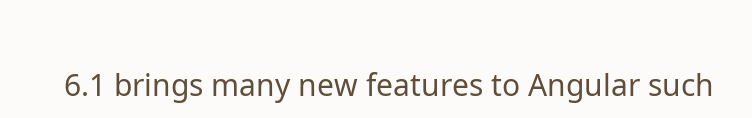6.1 brings many new features to Angular such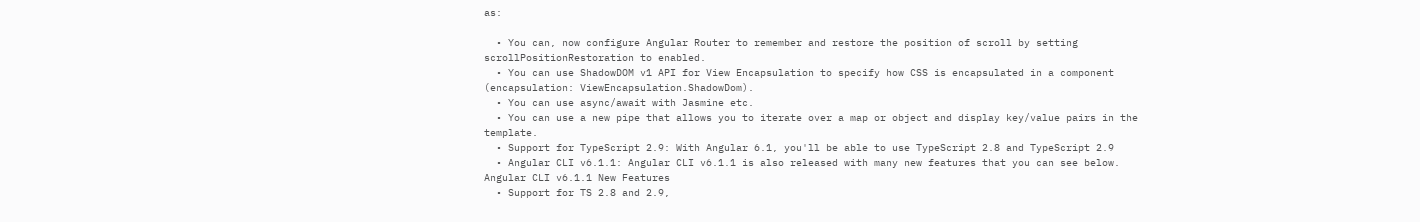as:

  • You can, now configure Angular Router to remember and restore the position of scroll by setting scrollPositionRestoration to enabled.
  • You can use ShadowDOM v1 API for View Encapsulation to specify how CSS is encapsulated in a component (encapsulation: ViewEncapsulation.ShadowDom).
  • You can use async/await with Jasmine etc.
  • You can use a new pipe that allows you to iterate over a map or object and display key/value pairs in the template.
  • Support for TypeScript 2.9: With Angular 6.1, you'll be able to use TypeScript 2.8 and TypeScript 2.9
  • Angular CLI v6.1.1: Angular CLI v6.1.1 is also released with many new features that you can see below.
Angular CLI v6.1.1 New Features
  • Support for TS 2.8 and 2.9,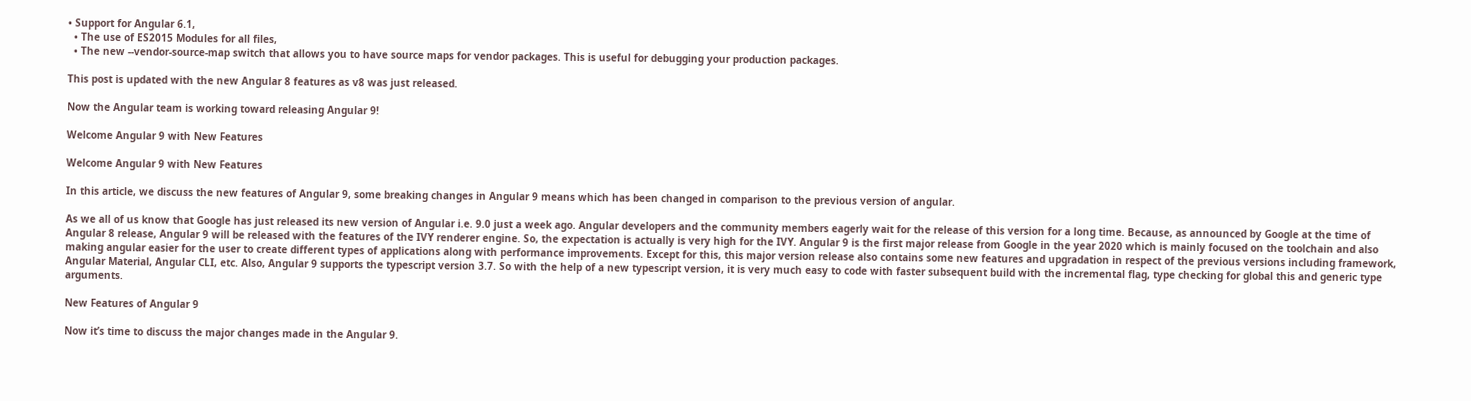• Support for Angular 6.1,
  • The use of ES2015 Modules for all files,
  • The new --vendor-source-map switch that allows you to have source maps for vendor packages. This is useful for debugging your production packages.

This post is updated with the new Angular 8 features as v8 was just released.

Now the Angular team is working toward releasing Angular 9!

Welcome Angular 9 with New Features

Welcome Angular 9 with New Features

In this article, we discuss the new features of Angular 9, some breaking changes in Angular 9 means which has been changed in comparison to the previous version of angular.

As we all of us know that Google has just released its new version of Angular i.e. 9.0 just a week ago. Angular developers and the community members eagerly wait for the release of this version for a long time. Because, as announced by Google at the time of Angular 8 release, Angular 9 will be released with the features of the IVY renderer engine. So, the expectation is actually is very high for the IVY. Angular 9 is the first major release from Google in the year 2020 which is mainly focused on the toolchain and also making angular easier for the user to create different types of applications along with performance improvements. Except for this, this major version release also contains some new features and upgradation in respect of the previous versions including framework, Angular Material, Angular CLI, etc. Also, Angular 9 supports the typescript version 3.7. So with the help of a new typescript version, it is very much easy to code with faster subsequent build with the incremental flag, type checking for global this and generic type arguments.

New Features of Angular 9

Now it’s time to discuss the major changes made in the Angular 9.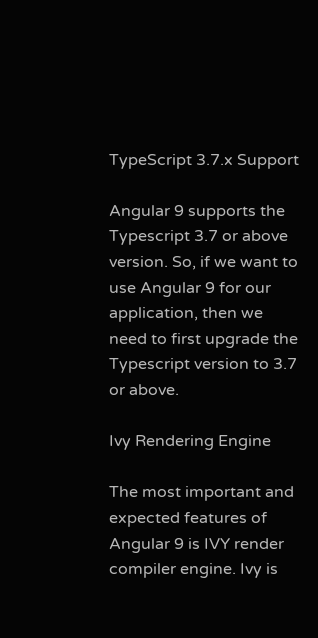TypeScript 3.7.x Support

Angular 9 supports the Typescript 3.7 or above version. So, if we want to use Angular 9 for our application, then we need to first upgrade the Typescript version to 3.7 or above.

Ivy Rendering Engine

The most important and expected features of Angular 9 is IVY render compiler engine. Ivy is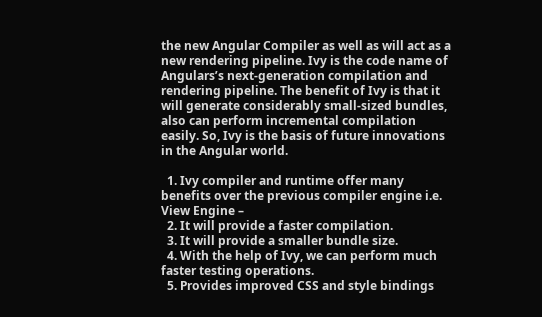the new Angular Compiler as well as will act as a new rendering pipeline. Ivy is the code name of Angulars’s next-generation compilation and rendering pipeline. The benefit of Ivy is that it will generate considerably small-sized bundles, also can perform incremental compilation easily. So, Ivy is the basis of future innovations in the Angular world.

  1. Ivy compiler and runtime offer many benefits over the previous compiler engine i.e. View Engine –
  2. It will provide a faster compilation.
  3. It will provide a smaller bundle size.
  4. With the help of Ivy, we can perform much faster testing operations.
  5. Provides improved CSS and style bindings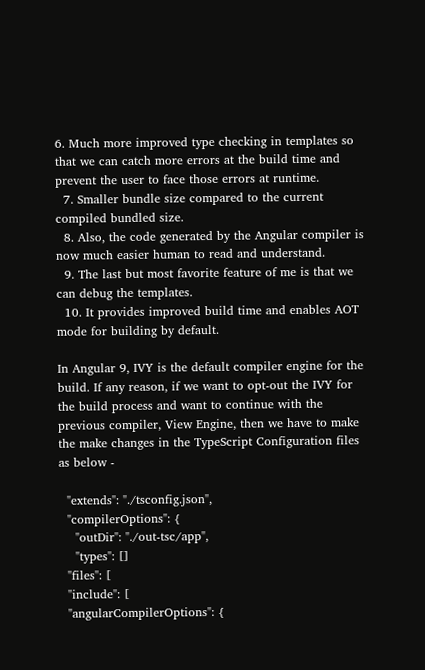6. Much more improved type checking in templates so that we can catch more errors at the build time and prevent the user to face those errors at runtime.
  7. Smaller bundle size compared to the current compiled bundled size.
  8. Also, the code generated by the Angular compiler is now much easier human to read and understand.
  9. The last but most favorite feature of me is that we can debug the templates.
  10. It provides improved build time and enables AOT mode for building by default.

In Angular 9, IVY is the default compiler engine for the build. If any reason, if we want to opt-out the IVY for the build process and want to continue with the previous compiler, View Engine, then we have to make the make changes in the TypeScript Configuration files as below -

  "extends": "./tsconfig.json",
  "compilerOptions": {
    "outDir": "./out-tsc/app",
    "types": []
  "files": [
  "include": [
  "angularCompilerOptions": {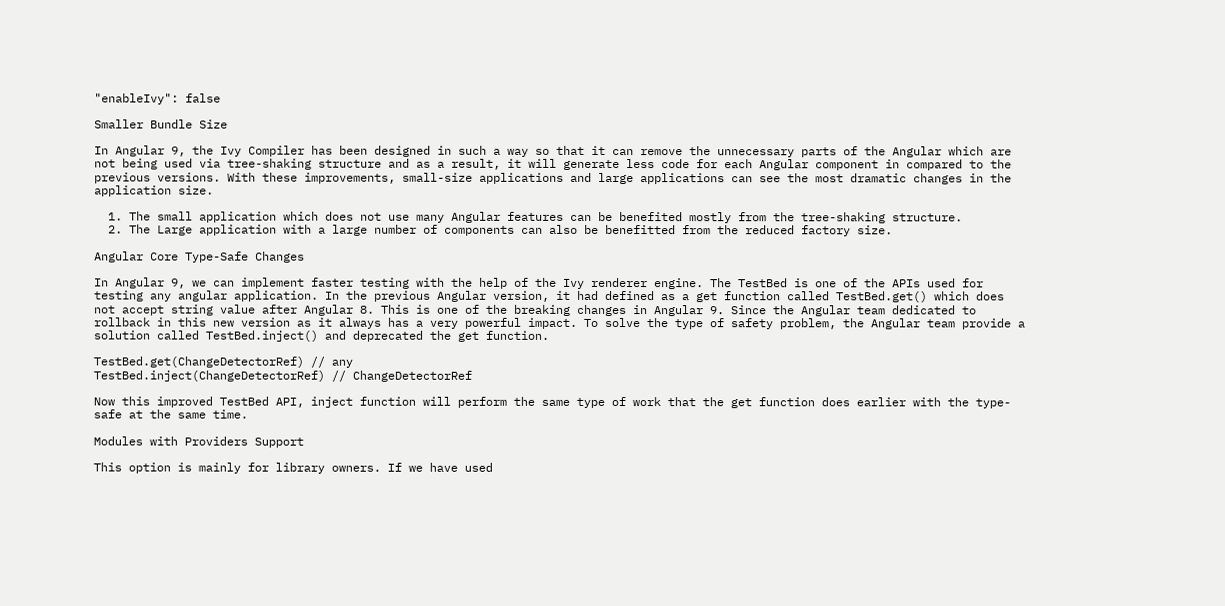"enableIvy": false

Smaller Bundle Size

In Angular 9, the Ivy Compiler has been designed in such a way so that it can remove the unnecessary parts of the Angular which are not being used via tree-shaking structure and as a result, it will generate less code for each Angular component in compared to the previous versions. With these improvements, small-size applications and large applications can see the most dramatic changes in the application size.

  1. The small application which does not use many Angular features can be benefited mostly from the tree-shaking structure.
  2. The Large application with a large number of components can also be benefitted from the reduced factory size.

Angular Core Type-Safe Changes

In Angular 9, we can implement faster testing with the help of the Ivy renderer engine. The TestBed is one of the APIs used for testing any angular application. In the previous Angular version, it had defined as a get function called TestBed.get() which does not accept string value after Angular 8. This is one of the breaking changes in Angular 9. Since the Angular team dedicated to rollback in this new version as it always has a very powerful impact. To solve the type of safety problem, the Angular team provide a solution called TestBed.inject() and deprecated the get function.

TestBed.get(ChangeDetectorRef) // any
TestBed.inject(ChangeDetectorRef) // ChangeDetectorRef

Now this improved TestBed API, inject function will perform the same type of work that the get function does earlier with the type-safe at the same time.

Modules with Providers Support

This option is mainly for library owners. If we have used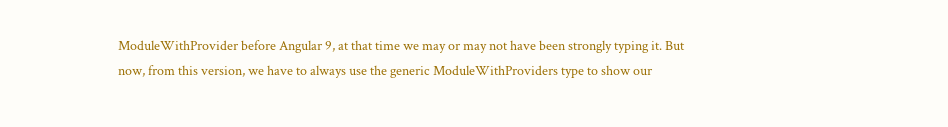ModuleWithProvider before Angular 9, at that time we may or may not have been strongly typing it. But now, from this version, we have to always use the generic ModuleWithProviders type to show our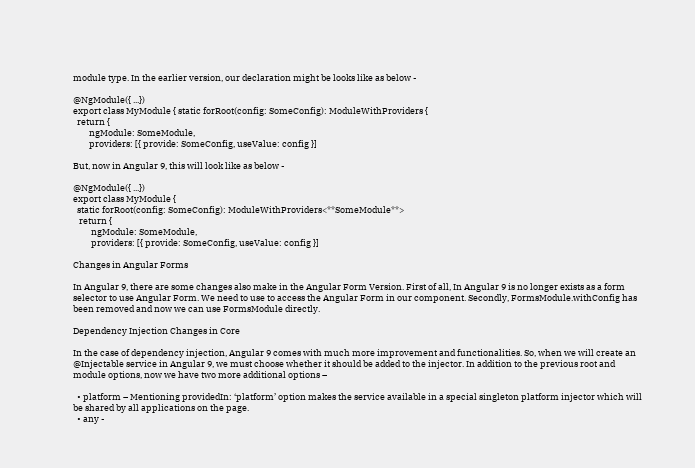module type. In the earlier version, our declaration might be looks like as below -

@NgModule({ ...})
export class MyModule { static forRoot(config: SomeConfig): ModuleWithProviders {
  return {
        ngModule: SomeModule,
        providers: [{ provide: SomeConfig, useValue: config }]

But, now in Angular 9, this will look like as below -

@NgModule({ ...})
export class MyModule {
  static forRoot(config: SomeConfig): ModuleWithProviders<**SomeModule**>
   return {
         ngModule: SomeModule,
         providers: [{ provide: SomeConfig, useValue: config }]

Changes in Angular Forms

In Angular 9, there are some changes also make in the Angular Form Version. First of all, In Angular 9 is no longer exists as a form selector to use Angular Form. We need to use to access the Angular Form in our component. Secondly, FormsModule.withConfig has been removed and now we can use FormsModule directly.

Dependency Injection Changes in Core

In the case of dependency injection, Angular 9 comes with much more improvement and functionalities. So, when we will create an @Injectable service in Angular 9, we must choose whether it should be added to the injector. In addition to the previous root and module options, now we have two more additional options –

  • platform – Mentioning providedIn: ‘platform’ option makes the service available in a special singleton platform injector which will be shared by all applications on the page.
  • any -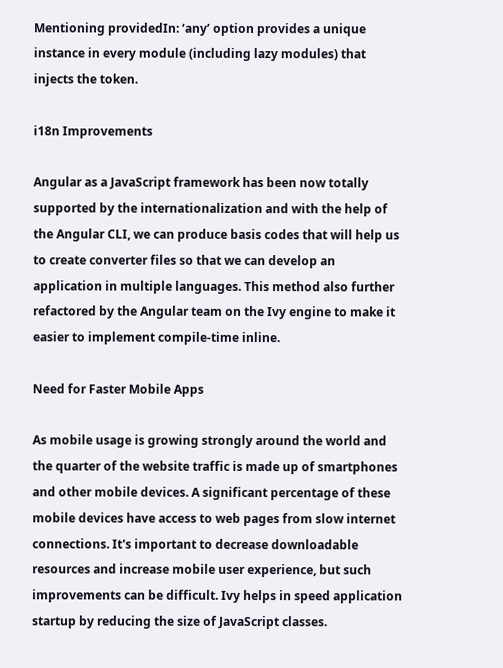Mentioning providedIn: ‘any’ option provides a unique instance in every module (including lazy modules) that injects the token.

i18n Improvements

Angular as a JavaScript framework has been now totally supported by the internationalization and with the help of the Angular CLI, we can produce basis codes that will help us to create converter files so that we can develop an application in multiple languages. This method also further refactored by the Angular team on the Ivy engine to make it easier to implement compile-time inline.

Need for Faster Mobile Apps

As mobile usage is growing strongly around the world and the quarter of the website traffic is made up of smartphones and other mobile devices. A significant percentage of these mobile devices have access to web pages from slow internet connections. It's important to decrease downloadable resources and increase mobile user experience, but such improvements can be difficult. Ivy helps in speed application startup by reducing the size of JavaScript classes.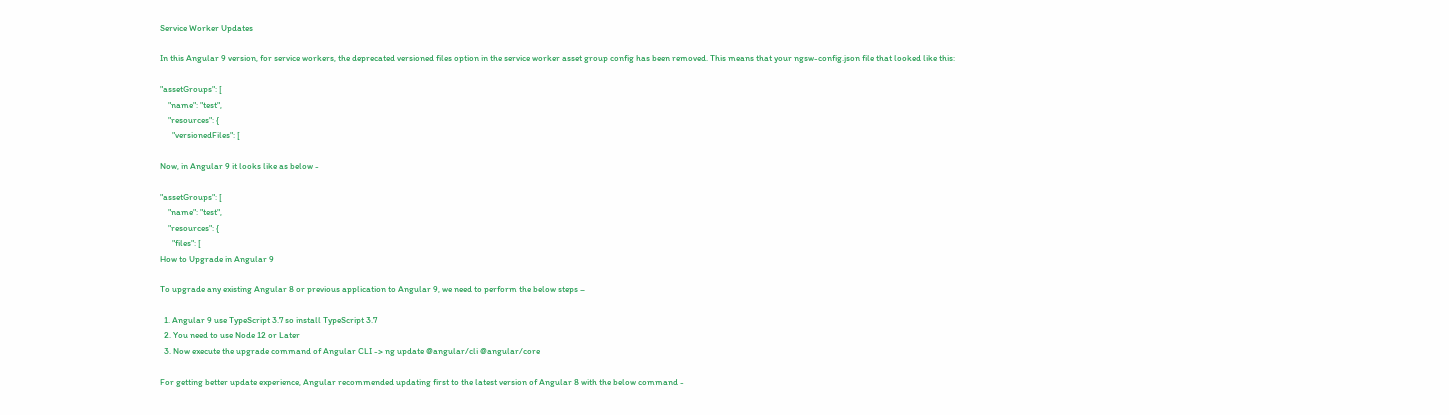Service Worker Updates

In this Angular 9 version, for service workers, the deprecated versioned files option in the service worker asset group config has been removed. This means that your ngsw-config.json file that looked like this:

"assetGroups": [
    "name": "test",
    "resources": {
      "versionedFiles": [

Now, in Angular 9 it looks like as below -

"assetGroups": [
    "name": "test",
    "resources": {
      "files": [
How to Upgrade in Angular 9

To upgrade any existing Angular 8 or previous application to Angular 9, we need to perform the below steps –

  1. Angular 9 use TypeScript 3.7 so install TypeScript 3.7
  2. You need to use Node 12 or Later
  3. Now execute the upgrade command of Angular CLI -> ng update @angular/cli @angular/core

For getting better update experience, Angular recommended updating first to the latest version of Angular 8 with the below command -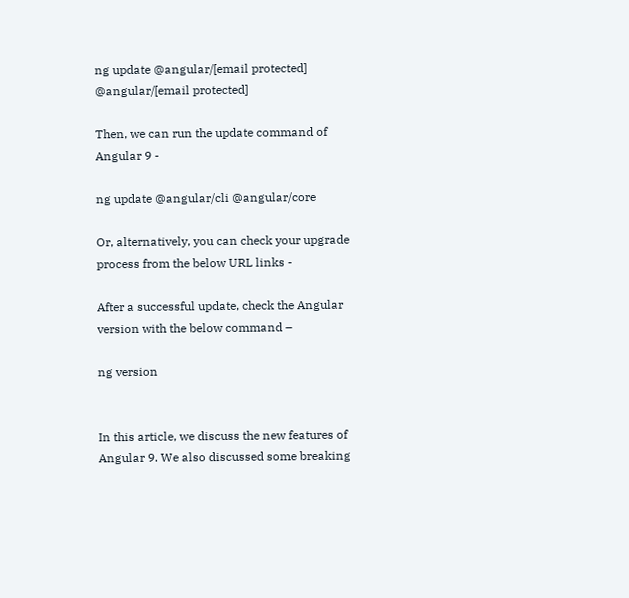ng update @angular/[email protected] @angular/[email protected]

Then, we can run the update command of Angular 9 -

ng update @angular/cli @angular/core

Or, alternatively, you can check your upgrade process from the below URL links -

After a successful update, check the Angular version with the below command –

ng version


In this article, we discuss the new features of Angular 9. We also discussed some breaking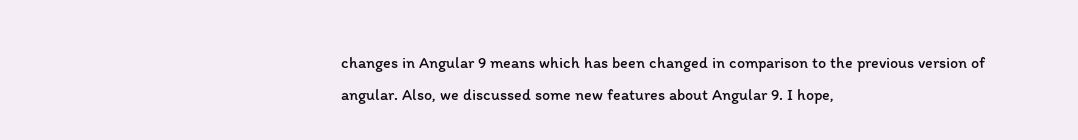changes in Angular 9 means which has been changed in comparison to the previous version of angular. Also, we discussed some new features about Angular 9. I hope,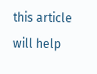this article will help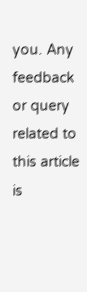you. Any feedback or query related to this article is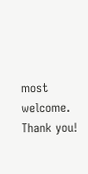most welcome. Thank you!